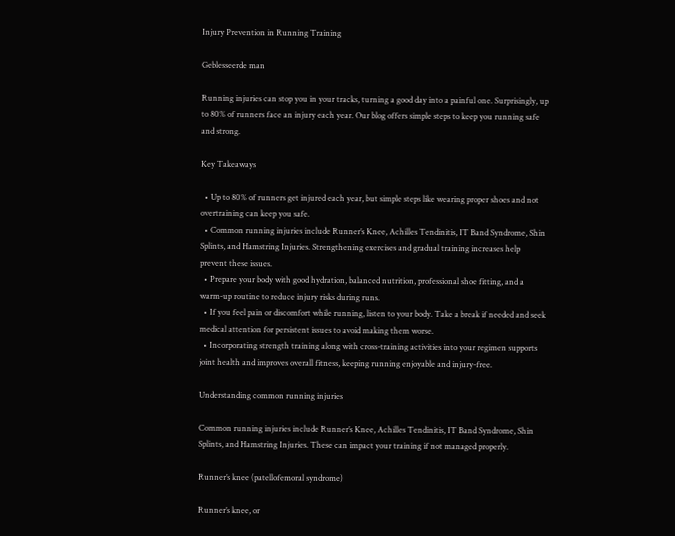Injury Prevention in Running Training

Geblesseerde man

Running injuries can stop you in your tracks, turning a good day into a painful one. Surprisingly, up to 80% of runners face an injury each year. Our blog offers simple steps to keep you running safe and strong.

Key Takeaways

  • Up to 80% of runners get injured each year, but simple steps like wearing proper shoes and not overtraining can keep you safe.
  • Common running injuries include Runner’s Knee, Achilles Tendinitis, IT Band Syndrome, Shin Splints, and Hamstring Injuries. Strengthening exercises and gradual training increases help prevent these issues.
  • Prepare your body with good hydration, balanced nutrition, professional shoe fitting, and a warm-up routine to reduce injury risks during runs.
  • If you feel pain or discomfort while running, listen to your body. Take a break if needed and seek medical attention for persistent issues to avoid making them worse.
  • Incorporating strength training along with cross-training activities into your regimen supports joint health and improves overall fitness, keeping running enjoyable and injury-free.

Understanding common running injuries

Common running injuries include Runner’s Knee, Achilles Tendinitis, IT Band Syndrome, Shin Splints, and Hamstring Injuries. These can impact your training if not managed properly.

Runner’s knee (patellofemoral syndrome)

Runner’s knee, or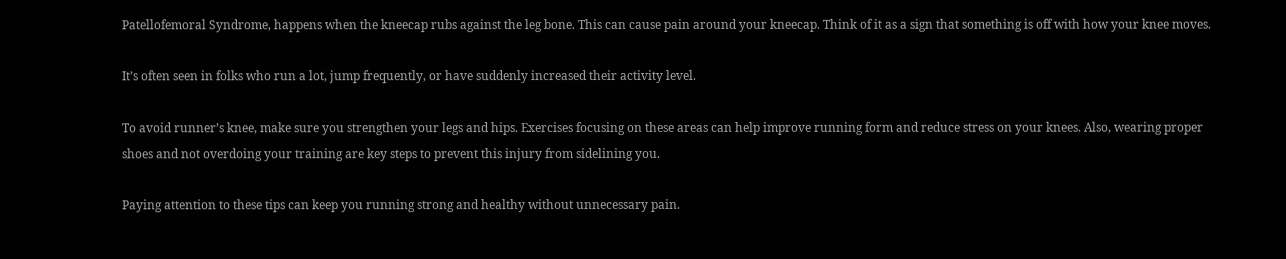Patellofemoral Syndrome, happens when the kneecap rubs against the leg bone. This can cause pain around your kneecap. Think of it as a sign that something is off with how your knee moves.

It’s often seen in folks who run a lot, jump frequently, or have suddenly increased their activity level.

To avoid runner’s knee, make sure you strengthen your legs and hips. Exercises focusing on these areas can help improve running form and reduce stress on your knees. Also, wearing proper shoes and not overdoing your training are key steps to prevent this injury from sidelining you.

Paying attention to these tips can keep you running strong and healthy without unnecessary pain.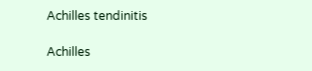Achilles tendinitis

Achilles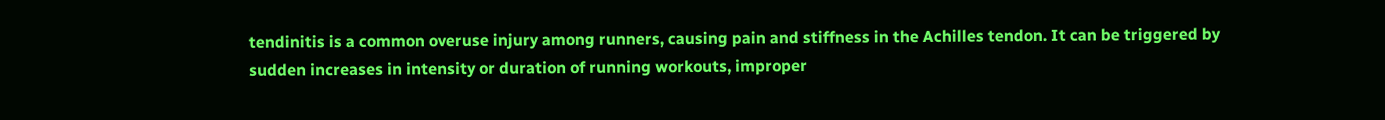tendinitis is a common overuse injury among runners, causing pain and stiffness in the Achilles tendon. It can be triggered by sudden increases in intensity or duration of running workouts, improper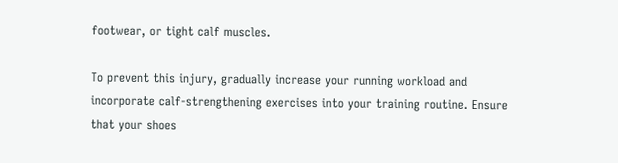footwear, or tight calf muscles.

To prevent this injury, gradually increase your running workload and incorporate calf-strengthening exercises into your training routine. Ensure that your shoes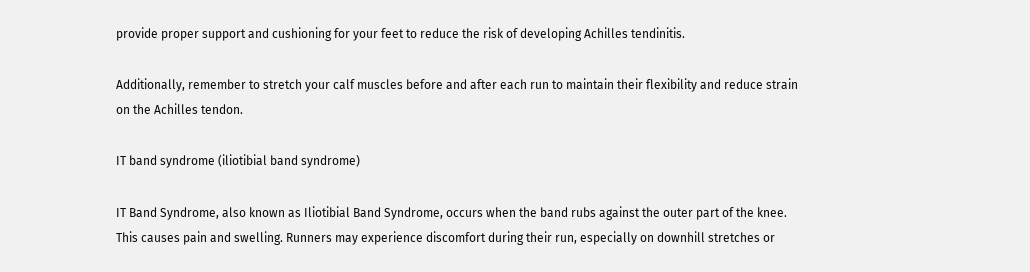provide proper support and cushioning for your feet to reduce the risk of developing Achilles tendinitis.

Additionally, remember to stretch your calf muscles before and after each run to maintain their flexibility and reduce strain on the Achilles tendon.

IT band syndrome (iliotibial band syndrome)

IT Band Syndrome, also known as Iliotibial Band Syndrome, occurs when the band rubs against the outer part of the knee. This causes pain and swelling. Runners may experience discomfort during their run, especially on downhill stretches or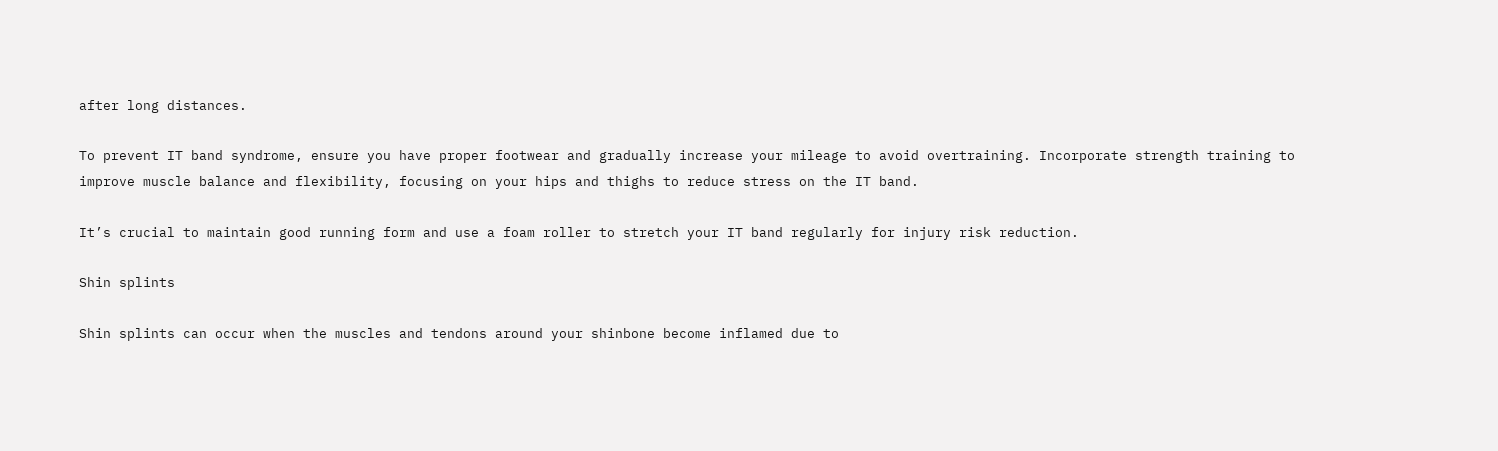after long distances.

To prevent IT band syndrome, ensure you have proper footwear and gradually increase your mileage to avoid overtraining. Incorporate strength training to improve muscle balance and flexibility, focusing on your hips and thighs to reduce stress on the IT band.

It’s crucial to maintain good running form and use a foam roller to stretch your IT band regularly for injury risk reduction.

Shin splints

Shin splints can occur when the muscles and tendons around your shinbone become inflamed due to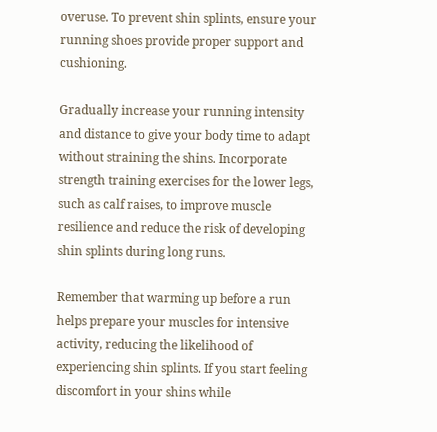overuse. To prevent shin splints, ensure your running shoes provide proper support and cushioning.

Gradually increase your running intensity and distance to give your body time to adapt without straining the shins. Incorporate strength training exercises for the lower legs, such as calf raises, to improve muscle resilience and reduce the risk of developing shin splints during long runs.

Remember that warming up before a run helps prepare your muscles for intensive activity, reducing the likelihood of experiencing shin splints. If you start feeling discomfort in your shins while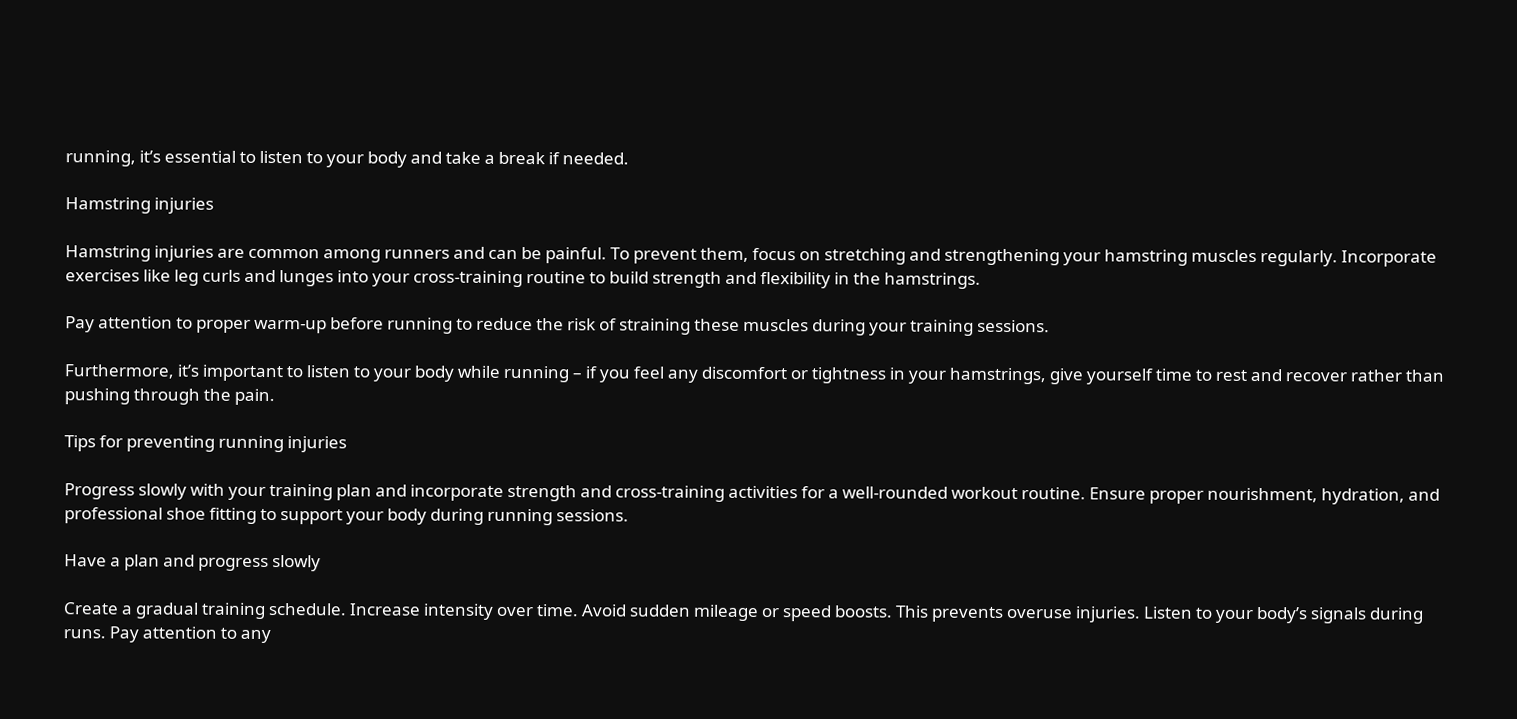running, it’s essential to listen to your body and take a break if needed.

Hamstring injuries

Hamstring injuries are common among runners and can be painful. To prevent them, focus on stretching and strengthening your hamstring muscles regularly. Incorporate exercises like leg curls and lunges into your cross-training routine to build strength and flexibility in the hamstrings.

Pay attention to proper warm-up before running to reduce the risk of straining these muscles during your training sessions.

Furthermore, it’s important to listen to your body while running – if you feel any discomfort or tightness in your hamstrings, give yourself time to rest and recover rather than pushing through the pain.

Tips for preventing running injuries

Progress slowly with your training plan and incorporate strength and cross-training activities for a well-rounded workout routine. Ensure proper nourishment, hydration, and professional shoe fitting to support your body during running sessions.

Have a plan and progress slowly

Create a gradual training schedule. Increase intensity over time. Avoid sudden mileage or speed boosts. This prevents overuse injuries. Listen to your body’s signals during runs. Pay attention to any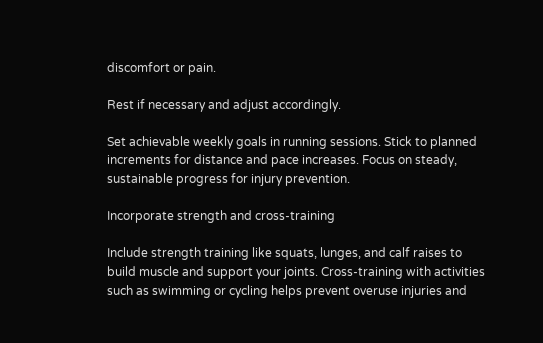discomfort or pain.

Rest if necessary and adjust accordingly.

Set achievable weekly goals in running sessions. Stick to planned increments for distance and pace increases. Focus on steady, sustainable progress for injury prevention.

Incorporate strength and cross-training

Include strength training like squats, lunges, and calf raises to build muscle and support your joints. Cross-training with activities such as swimming or cycling helps prevent overuse injuries and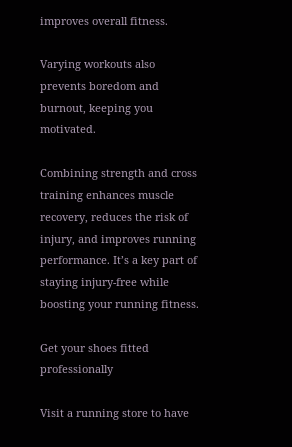improves overall fitness.

Varying workouts also prevents boredom and burnout, keeping you motivated.

Combining strength and cross training enhances muscle recovery, reduces the risk of injury, and improves running performance. It’s a key part of staying injury-free while boosting your running fitness.

Get your shoes fitted professionally

Visit a running store to have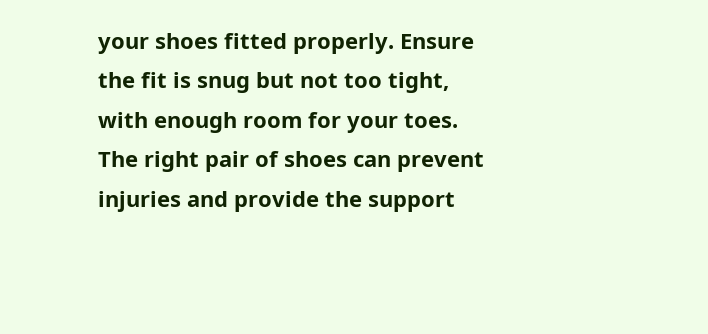your shoes fitted properly. Ensure the fit is snug but not too tight, with enough room for your toes. The right pair of shoes can prevent injuries and provide the support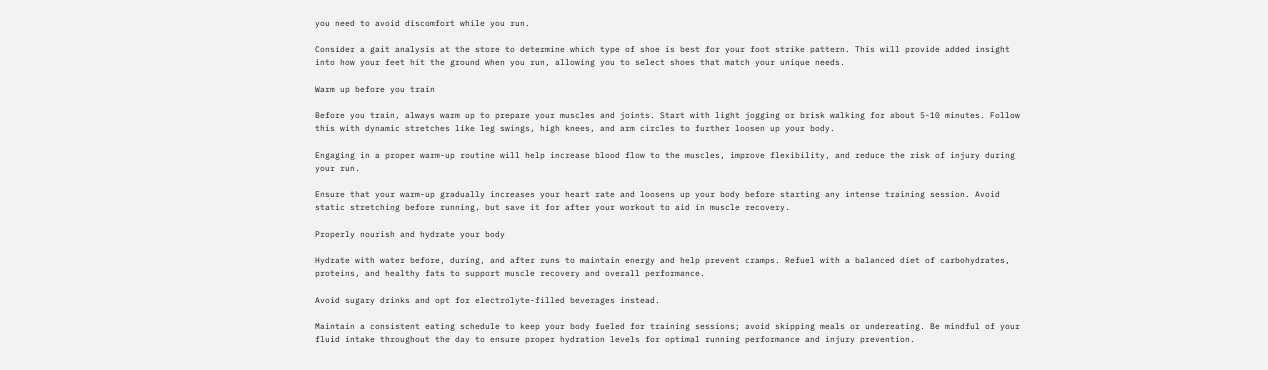you need to avoid discomfort while you run.

Consider a gait analysis at the store to determine which type of shoe is best for your foot strike pattern. This will provide added insight into how your feet hit the ground when you run, allowing you to select shoes that match your unique needs.

Warm up before you train

Before you train, always warm up to prepare your muscles and joints. Start with light jogging or brisk walking for about 5-10 minutes. Follow this with dynamic stretches like leg swings, high knees, and arm circles to further loosen up your body.

Engaging in a proper warm-up routine will help increase blood flow to the muscles, improve flexibility, and reduce the risk of injury during your run.

Ensure that your warm-up gradually increases your heart rate and loosens up your body before starting any intense training session. Avoid static stretching before running, but save it for after your workout to aid in muscle recovery.

Properly nourish and hydrate your body

Hydrate with water before, during, and after runs to maintain energy and help prevent cramps. Refuel with a balanced diet of carbohydrates, proteins, and healthy fats to support muscle recovery and overall performance.

Avoid sugary drinks and opt for electrolyte-filled beverages instead.

Maintain a consistent eating schedule to keep your body fueled for training sessions; avoid skipping meals or undereating. Be mindful of your fluid intake throughout the day to ensure proper hydration levels for optimal running performance and injury prevention.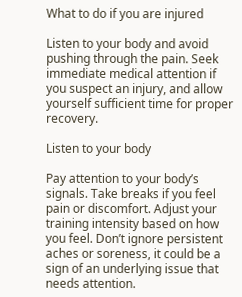What to do if you are injured

Listen to your body and avoid pushing through the pain. Seek immediate medical attention if you suspect an injury, and allow yourself sufficient time for proper recovery.

Listen to your body

Pay attention to your body’s signals. Take breaks if you feel pain or discomfort. Adjust your training intensity based on how you feel. Don’t ignore persistent aches or soreness, it could be a sign of an underlying issue that needs attention.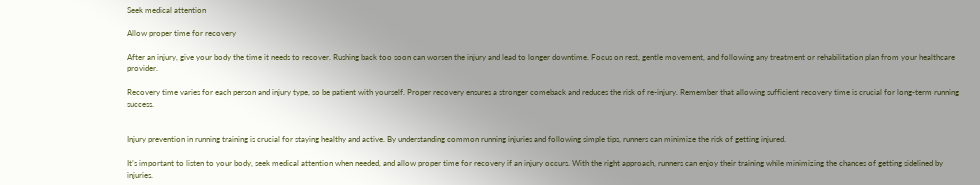Seek medical attention

Allow proper time for recovery

After an injury, give your body the time it needs to recover. Rushing back too soon can worsen the injury and lead to longer downtime. Focus on rest, gentle movement, and following any treatment or rehabilitation plan from your healthcare provider.

Recovery time varies for each person and injury type, so be patient with yourself. Proper recovery ensures a stronger comeback and reduces the risk of re-injury. Remember that allowing sufficient recovery time is crucial for long-term running success.


Injury prevention in running training is crucial for staying healthy and active. By understanding common running injuries and following simple tips, runners can minimize the risk of getting injured.

It’s important to listen to your body, seek medical attention when needed, and allow proper time for recovery if an injury occurs. With the right approach, runners can enjoy their training while minimizing the chances of getting sidelined by injuries.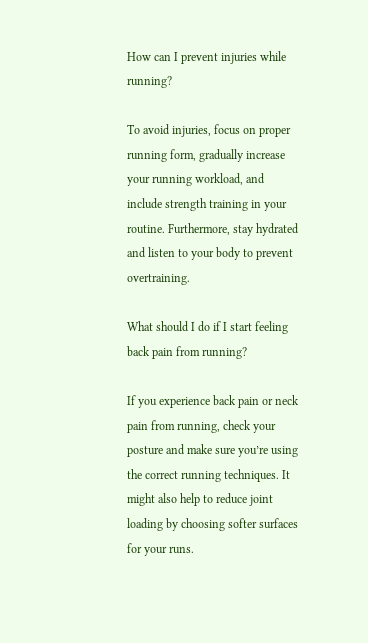How can I prevent injuries while running?

To avoid injuries, focus on proper running form, gradually increase your running workload, and include strength training in your routine. Furthermore, stay hydrated and listen to your body to prevent overtraining.

What should I do if I start feeling back pain from running?

If you experience back pain or neck pain from running, check your posture and make sure you’re using the correct running techniques. It might also help to reduce joint loading by choosing softer surfaces for your runs.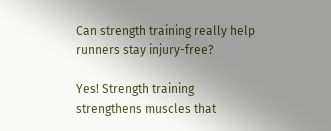Can strength training really help runners stay injury-free?

Yes! Strength training strengthens muscles that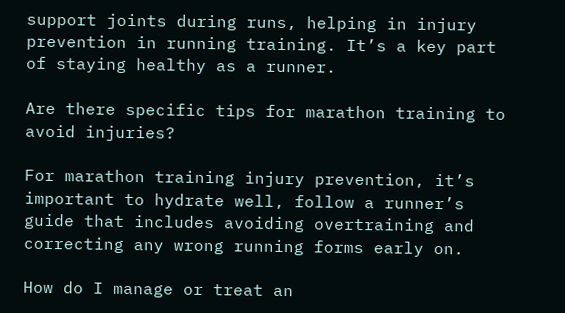support joints during runs, helping in injury prevention in running training. It’s a key part of staying healthy as a runner.

Are there specific tips for marathon training to avoid injuries?

For marathon training injury prevention, it’s important to hydrate well, follow a runner’s guide that includes avoiding overtraining and correcting any wrong running forms early on.

How do I manage or treat an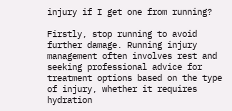injury if I get one from running?

Firstly, stop running to avoid further damage. Running injury management often involves rest and seeking professional advice for treatment options based on the type of injury, whether it requires hydration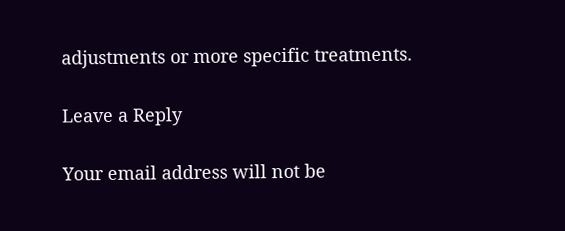adjustments or more specific treatments.

Leave a Reply

Your email address will not be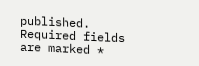published. Required fields are marked *